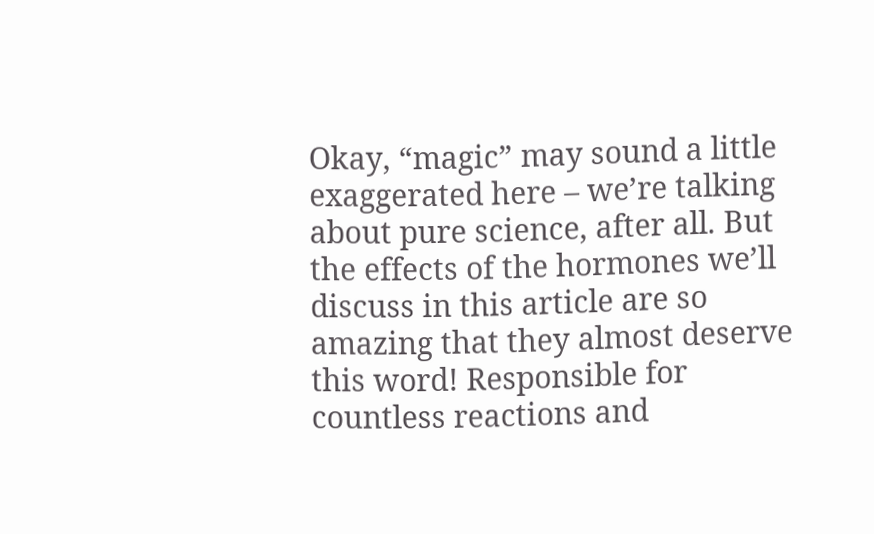Okay, “magic” may sound a little exaggerated here – we’re talking about pure science, after all. But the effects of the hormones we’ll discuss in this article are so amazing that they almost deserve this word! Responsible for countless reactions and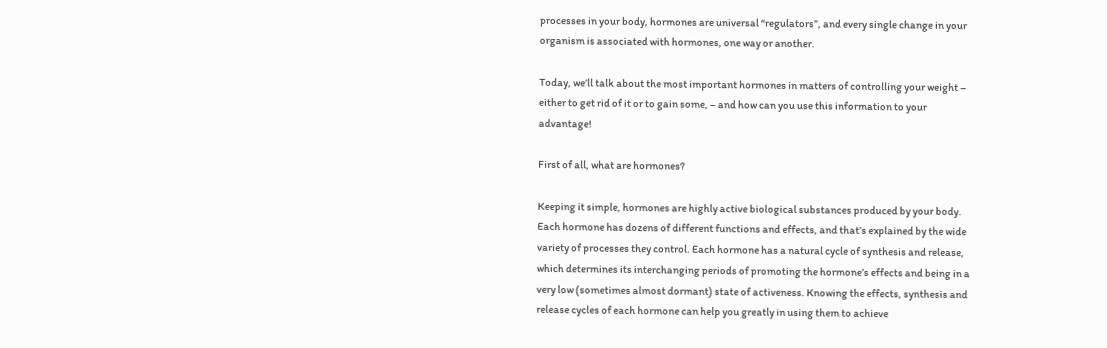processes in your body, hormones are universal “regulators”, and every single change in your organism is associated with hormones, one way or another.

Today, we’ll talk about the most important hormones in matters of controlling your weight – either to get rid of it or to gain some, – and how can you use this information to your advantage!

First of all, what are hormones?

Keeping it simple, hormones are highly active biological substances produced by your body. Each hormone has dozens of different functions and effects, and that’s explained by the wide variety of processes they control. Each hormone has a natural cycle of synthesis and release, which determines its interchanging periods of promoting the hormone’s effects and being in a very low (sometimes almost dormant) state of activeness. Knowing the effects, synthesis and release cycles of each hormone can help you greatly in using them to achieve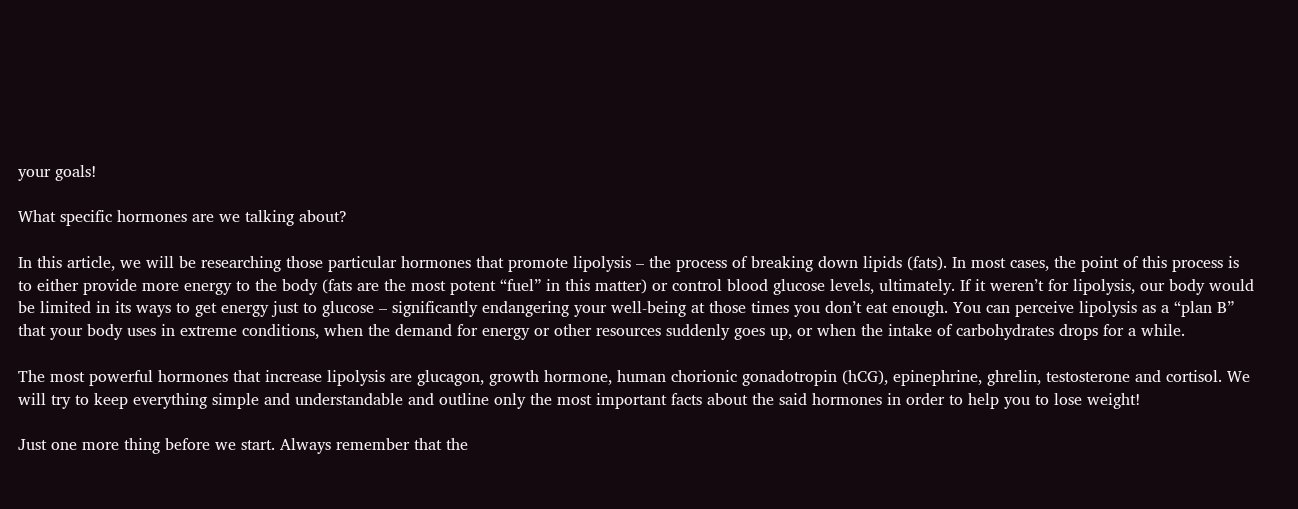your goals!

What specific hormones are we talking about?

In this article, we will be researching those particular hormones that promote lipolysis – the process of breaking down lipids (fats). In most cases, the point of this process is to either provide more energy to the body (fats are the most potent “fuel” in this matter) or control blood glucose levels, ultimately. If it weren’t for lipolysis, our body would be limited in its ways to get energy just to glucose – significantly endangering your well-being at those times you don’t eat enough. You can perceive lipolysis as a “plan B” that your body uses in extreme conditions, when the demand for energy or other resources suddenly goes up, or when the intake of carbohydrates drops for a while.

The most powerful hormones that increase lipolysis are glucagon, growth hormone, human chorionic gonadotropin (hCG), epinephrine, ghrelin, testosterone and cortisol. We will try to keep everything simple and understandable and outline only the most important facts about the said hormones in order to help you to lose weight!

Just one more thing before we start. Always remember that the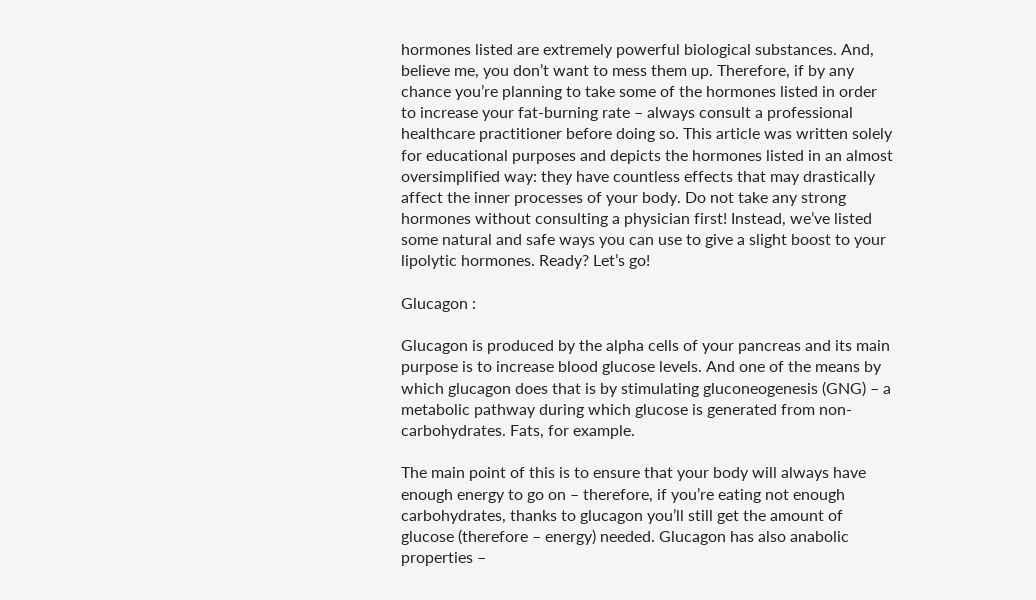hormones listed are extremely powerful biological substances. And, believe me, you don’t want to mess them up. Therefore, if by any chance you’re planning to take some of the hormones listed in order to increase your fat-burning rate – always consult a professional healthcare practitioner before doing so. This article was written solely for educational purposes and depicts the hormones listed in an almost oversimplified way: they have countless effects that may drastically affect the inner processes of your body. Do not take any strong hormones without consulting a physician first! Instead, we’ve listed some natural and safe ways you can use to give a slight boost to your lipolytic hormones. Ready? Let’s go!

Glucagon :

Glucagon is produced by the alpha cells of your pancreas and its main purpose is to increase blood glucose levels. And one of the means by which glucagon does that is by stimulating gluconeogenesis (GNG) – a metabolic pathway during which glucose is generated from non-carbohydrates. Fats, for example.

The main point of this is to ensure that your body will always have enough energy to go on – therefore, if you’re eating not enough carbohydrates, thanks to glucagon you’ll still get the amount of glucose (therefore – energy) needed. Glucagon has also anabolic properties –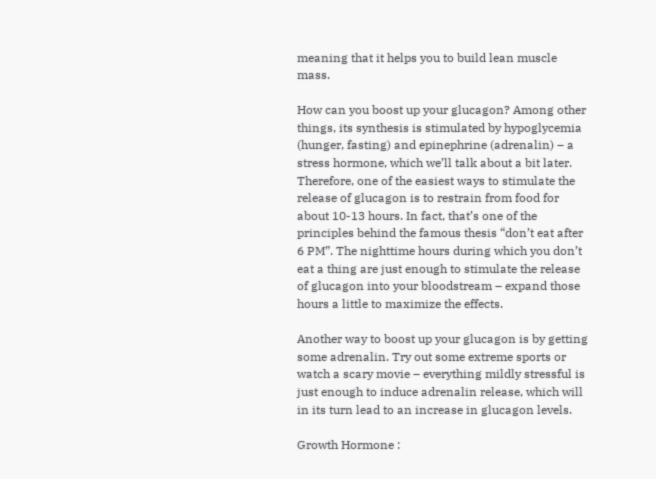meaning that it helps you to build lean muscle mass.

How can you boost up your glucagon? Among other things, its synthesis is stimulated by hypoglycemia (hunger, fasting) and epinephrine (adrenalin) – a stress hormone, which we’ll talk about a bit later. Therefore, one of the easiest ways to stimulate the release of glucagon is to restrain from food for about 10-13 hours. In fact, that’s one of the principles behind the famous thesis “don’t eat after 6 PM”. The nighttime hours during which you don’t eat a thing are just enough to stimulate the release of glucagon into your bloodstream – expand those hours a little to maximize the effects.

Another way to boost up your glucagon is by getting some adrenalin. Try out some extreme sports or watch a scary movie – everything mildly stressful is just enough to induce adrenalin release, which will in its turn lead to an increase in glucagon levels.

Growth Hormone :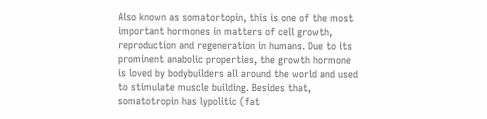Also known as somatortopin, this is one of the most important hormones in matters of cell growth, reproduction and regeneration in humans. Due to its prominent anabolic properties, the growth hormone is loved by bodybuilders all around the world and used to stimulate muscle building. Besides that, somatotropin has lypolitic (fat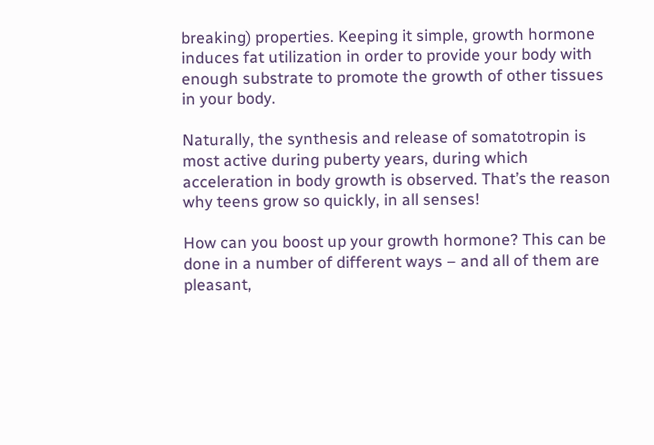breaking) properties. Keeping it simple, growth hormone induces fat utilization in order to provide your body with enough substrate to promote the growth of other tissues in your body.

Naturally, the synthesis and release of somatotropin is most active during puberty years, during which acceleration in body growth is observed. That’s the reason why teens grow so quickly, in all senses!

How can you boost up your growth hormone? This can be done in a number of different ways – and all of them are pleasant,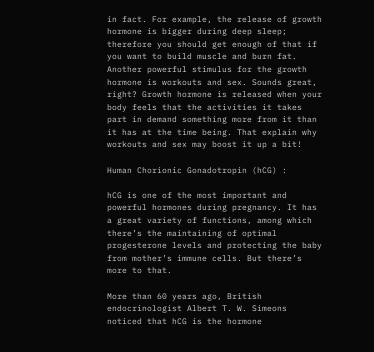in fact. For example, the release of growth hormone is bigger during deep sleep; therefore you should get enough of that if you want to build muscle and burn fat. Another powerful stimulus for the growth hormone is workouts and sex. Sounds great, right? Growth hormone is released when your body feels that the activities it takes part in demand something more from it than it has at the time being. That explain why workouts and sex may boost it up a bit!

Human Chorionic Gonadotropin (hCG) :

hCG is one of the most important and powerful hormones during pregnancy. It has a great variety of functions, among which there’s the maintaining of optimal progesterone levels and protecting the baby from mother’s immune cells. But there’s more to that.

More than 60 years ago, British endocrinologist Albert T. W. Simeons noticed that hCG is the hormone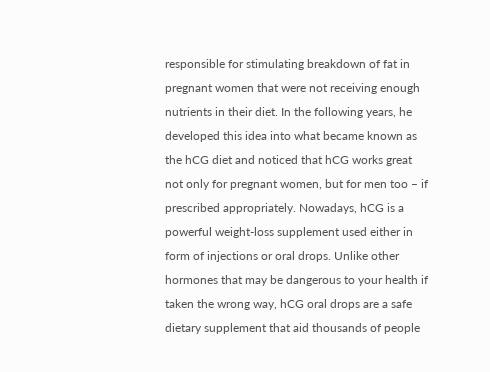responsible for stimulating breakdown of fat in pregnant women that were not receiving enough nutrients in their diet. In the following years, he developed this idea into what became known as the hCG diet and noticed that hCG works great not only for pregnant women, but for men too – if prescribed appropriately. Nowadays, hCG is a powerful weight-loss supplement used either in form of injections or oral drops. Unlike other hormones that may be dangerous to your health if taken the wrong way, hCG oral drops are a safe dietary supplement that aid thousands of people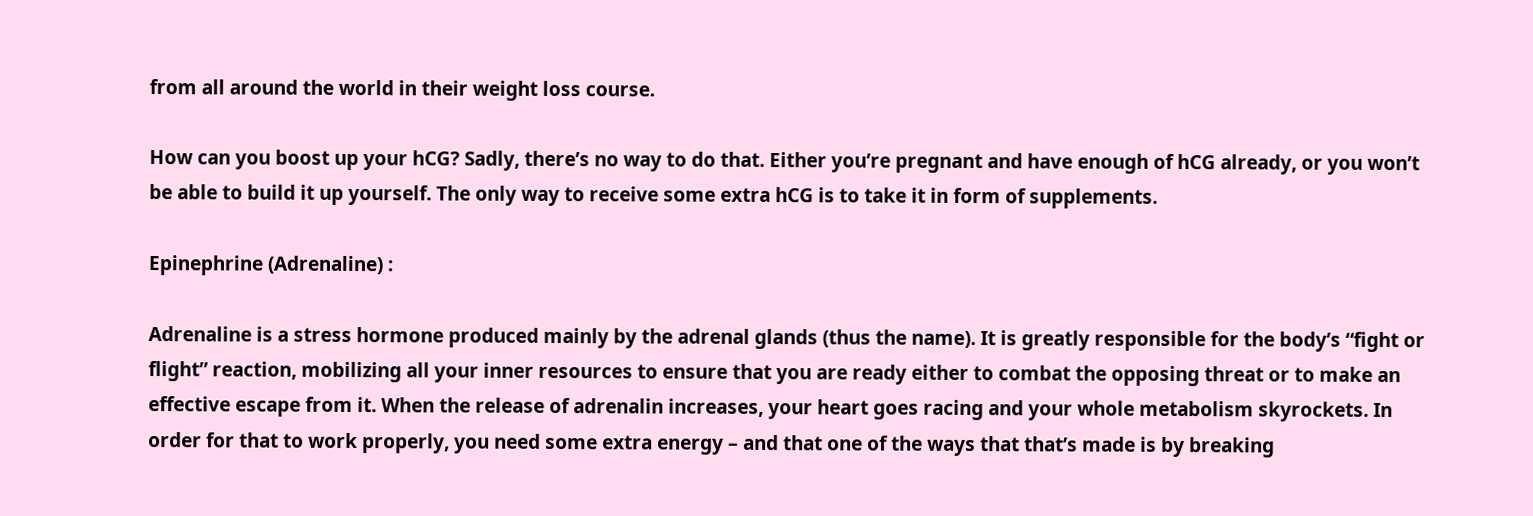from all around the world in their weight loss course.

How can you boost up your hCG? Sadly, there’s no way to do that. Either you’re pregnant and have enough of hCG already, or you won’t be able to build it up yourself. The only way to receive some extra hCG is to take it in form of supplements.

Epinephrine (Adrenaline) :

Adrenaline is a stress hormone produced mainly by the adrenal glands (thus the name). It is greatly responsible for the body’s “fight or flight” reaction, mobilizing all your inner resources to ensure that you are ready either to combat the opposing threat or to make an effective escape from it. When the release of adrenalin increases, your heart goes racing and your whole metabolism skyrockets. In order for that to work properly, you need some extra energy – and that one of the ways that that’s made is by breaking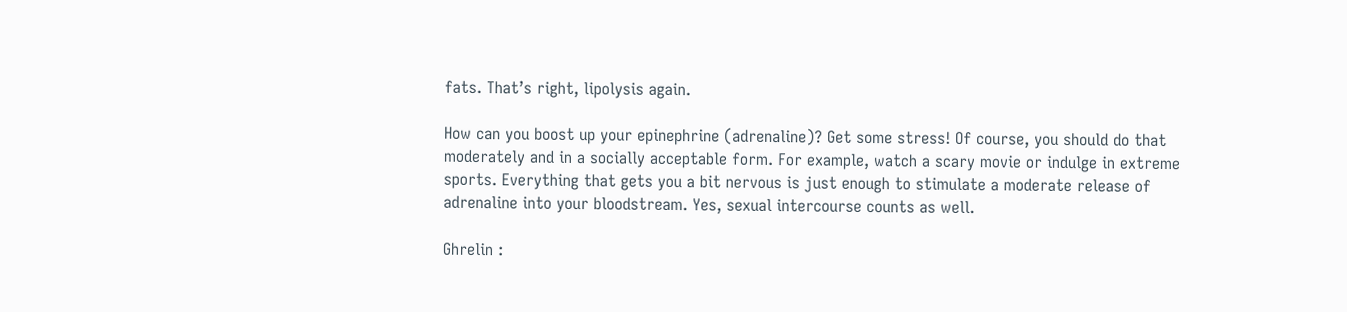fats. That’s right, lipolysis again.

How can you boost up your epinephrine (adrenaline)? Get some stress! Of course, you should do that moderately and in a socially acceptable form. For example, watch a scary movie or indulge in extreme sports. Everything that gets you a bit nervous is just enough to stimulate a moderate release of adrenaline into your bloodstream. Yes, sexual intercourse counts as well.

Ghrelin :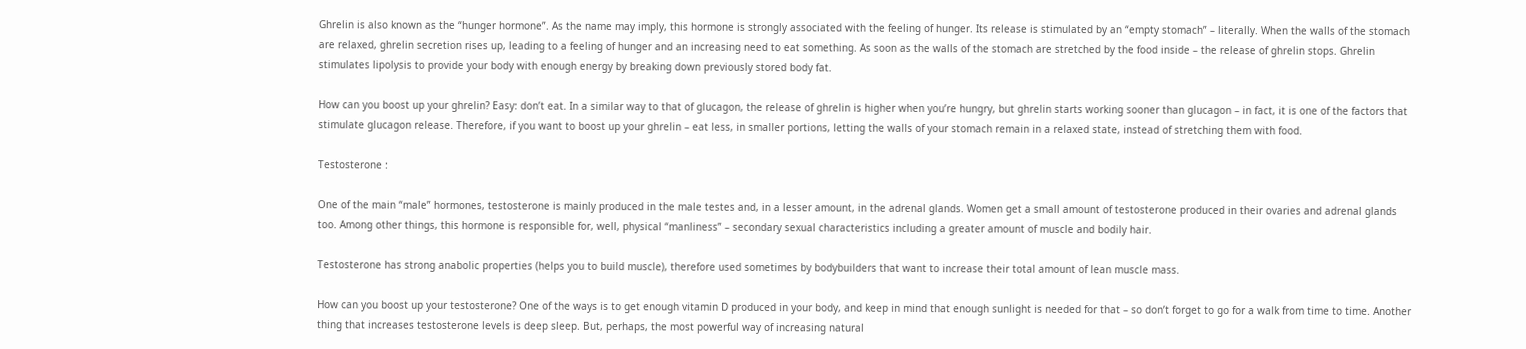Ghrelin is also known as the “hunger hormone”. As the name may imply, this hormone is strongly associated with the feeling of hunger. Its release is stimulated by an “empty stomach” – literally. When the walls of the stomach are relaxed, ghrelin secretion rises up, leading to a feeling of hunger and an increasing need to eat something. As soon as the walls of the stomach are stretched by the food inside – the release of ghrelin stops. Ghrelin stimulates lipolysis to provide your body with enough energy by breaking down previously stored body fat.

How can you boost up your ghrelin? Easy: don’t eat. In a similar way to that of glucagon, the release of ghrelin is higher when you’re hungry, but ghrelin starts working sooner than glucagon – in fact, it is one of the factors that stimulate glucagon release. Therefore, if you want to boost up your ghrelin – eat less, in smaller portions, letting the walls of your stomach remain in a relaxed state, instead of stretching them with food.

Testosterone :

One of the main “male” hormones, testosterone is mainly produced in the male testes and, in a lesser amount, in the adrenal glands. Women get a small amount of testosterone produced in their ovaries and adrenal glands too. Among other things, this hormone is responsible for, well, physical “manliness” – secondary sexual characteristics including a greater amount of muscle and bodily hair.

Testosterone has strong anabolic properties (helps you to build muscle), therefore used sometimes by bodybuilders that want to increase their total amount of lean muscle mass.

How can you boost up your testosterone? One of the ways is to get enough vitamin D produced in your body, and keep in mind that enough sunlight is needed for that – so don’t forget to go for a walk from time to time. Another thing that increases testosterone levels is deep sleep. But, perhaps, the most powerful way of increasing natural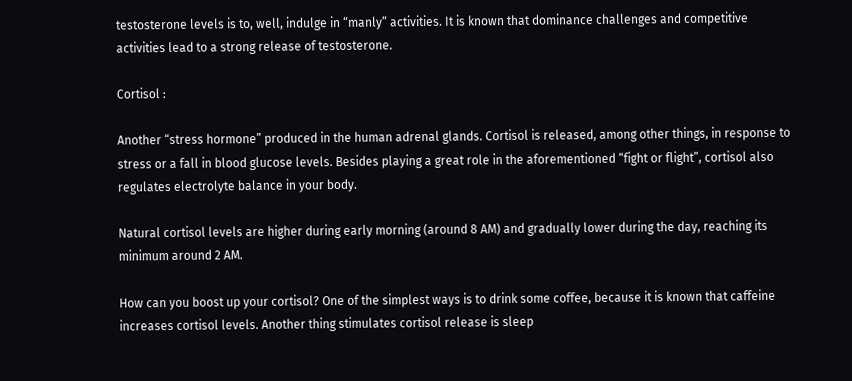testosterone levels is to, well, indulge in “manly” activities. It is known that dominance challenges and competitive activities lead to a strong release of testosterone.

Cortisol :

Another “stress hormone” produced in the human adrenal glands. Cortisol is released, among other things, in response to stress or a fall in blood glucose levels. Besides playing a great role in the aforementioned “fight or flight”, cortisol also regulates electrolyte balance in your body.

Natural cortisol levels are higher during early morning (around 8 AM) and gradually lower during the day, reaching its minimum around 2 AM.

How can you boost up your cortisol? One of the simplest ways is to drink some coffee, because it is known that caffeine increases cortisol levels. Another thing stimulates cortisol release is sleep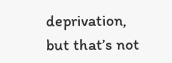deprivation, but that’s not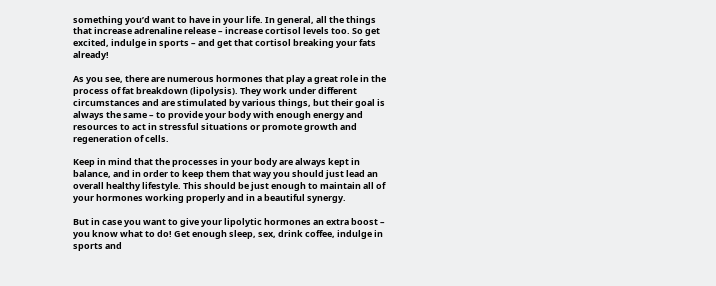something you’d want to have in your life. In general, all the things that increase adrenaline release – increase cortisol levels too. So get excited, indulge in sports – and get that cortisol breaking your fats already!

As you see, there are numerous hormones that play a great role in the process of fat breakdown (lipolysis). They work under different circumstances and are stimulated by various things, but their goal is always the same – to provide your body with enough energy and resources to act in stressful situations or promote growth and regeneration of cells.

Keep in mind that the processes in your body are always kept in balance, and in order to keep them that way you should just lead an overall healthy lifestyle. This should be just enough to maintain all of your hormones working properly and in a beautiful synergy.

But in case you want to give your lipolytic hormones an extra boost – you know what to do! Get enough sleep, sex, drink coffee, indulge in sports and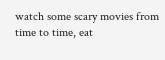watch some scary movies from time to time, eat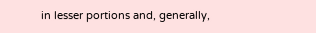in lesser portions and, generally,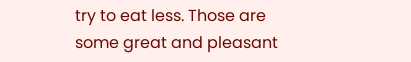try to eat less. Those are some great and pleasant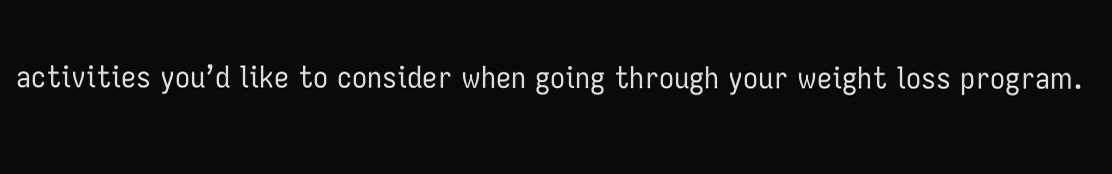activities you’d like to consider when going through your weight loss program.